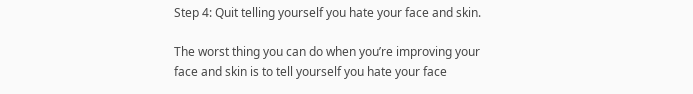Step 4: Quit telling yourself you hate your face and skin.

The worst thing you can do when you’re improving your face and skin is to tell yourself you hate your face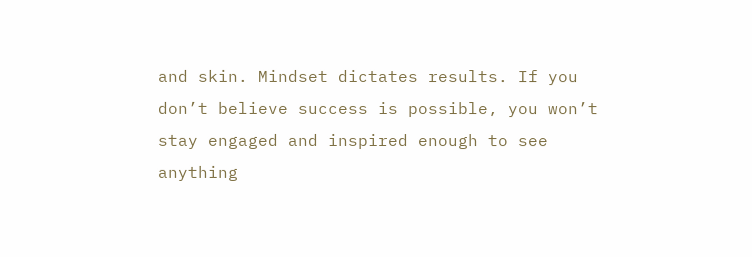and skin. Mindset dictates results. If you don’t believe success is possible, you won’t stay engaged and inspired enough to see anything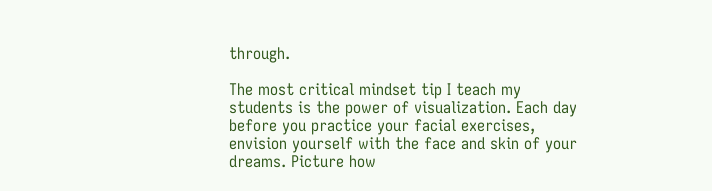through.

The most critical mindset tip I teach my students is the power of visualization. Each day before you practice your facial exercises, envision yourself with the face and skin of your dreams. Picture how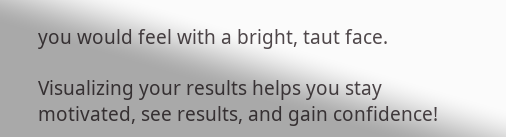you would feel with a bright, taut face.

Visualizing your results helps you stay motivated, see results, and gain confidence!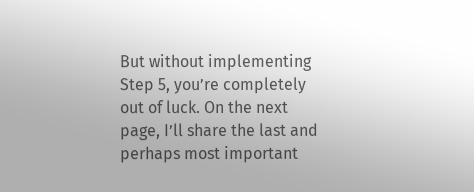But without implementing Step 5, you’re completely out of luck. On the next page, I’ll share the last and perhaps most important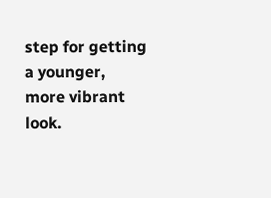step for getting a younger, more vibrant look.